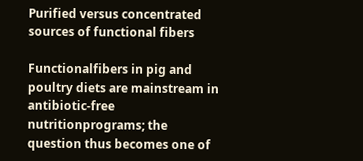Purified versus concentrated sources of functional fibers

Functionalfibers in pig and poultry diets are mainstream in antibiotic-free nutritionprograms; the question thus becomes one of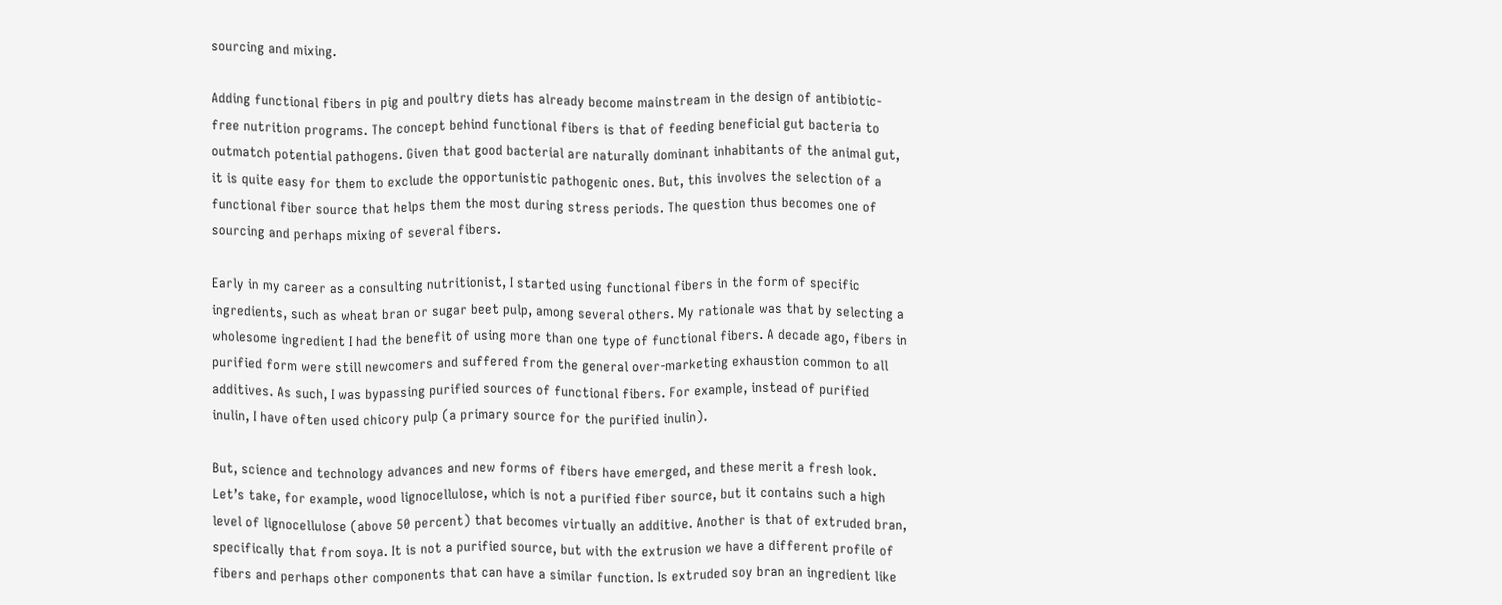sourcing and mixing.

Adding functional fibers in pig and poultry diets has already become mainstream in the design of antibiotic-free nutrition programs. The concept behind functional fibers is that of feeding beneficial gut bacteria to outmatch potential pathogens. Given that good bacterial are naturally dominant inhabitants of the animal gut, it is quite easy for them to exclude the opportunistic pathogenic ones. But, this involves the selection of a functional fiber source that helps them the most during stress periods. The question thus becomes one of sourcing and perhaps mixing of several fibers.

Early in my career as a consulting nutritionist, I started using functional fibers in the form of specific ingredients, such as wheat bran or sugar beet pulp, among several others. My rationale was that by selecting a wholesome ingredient I had the benefit of using more than one type of functional fibers. A decade ago, fibers in purified form were still newcomers and suffered from the general over-marketing exhaustion common to all additives. As such, I was bypassing purified sources of functional fibers. For example, instead of purified inulin, I have often used chicory pulp (a primary source for the purified inulin).

But, science and technology advances and new forms of fibers have emerged, and these merit a fresh look. Let’s take, for example, wood lignocellulose, which is not a purified fiber source, but it contains such a high level of lignocellulose (above 50 percent) that becomes virtually an additive. Another is that of extruded bran, specifically that from soya. It is not a purified source, but with the extrusion we have a different profile of fibers and perhaps other components that can have a similar function. Is extruded soy bran an ingredient like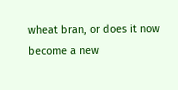wheat bran, or does it now become a new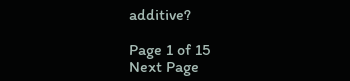additive?

Page 1 of 15
Next Page